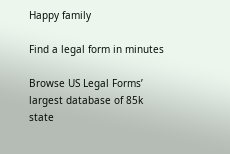Happy family

Find a legal form in minutes

Browse US Legal Forms’ largest database of 85k state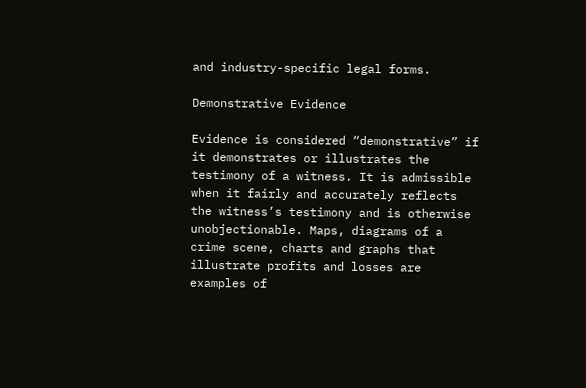and industry-specific legal forms.

Demonstrative Evidence

Evidence is considered “demonstrative” if it demonstrates or illustrates the testimony of a witness. It is admissible when it fairly and accurately reflects the witness’s testimony and is otherwise unobjectionable. Maps, diagrams of a crime scene, charts and graphs that illustrate profits and losses are examples of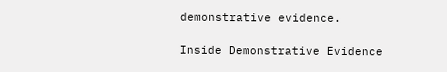demonstrative evidence.

Inside Demonstrative Evidence